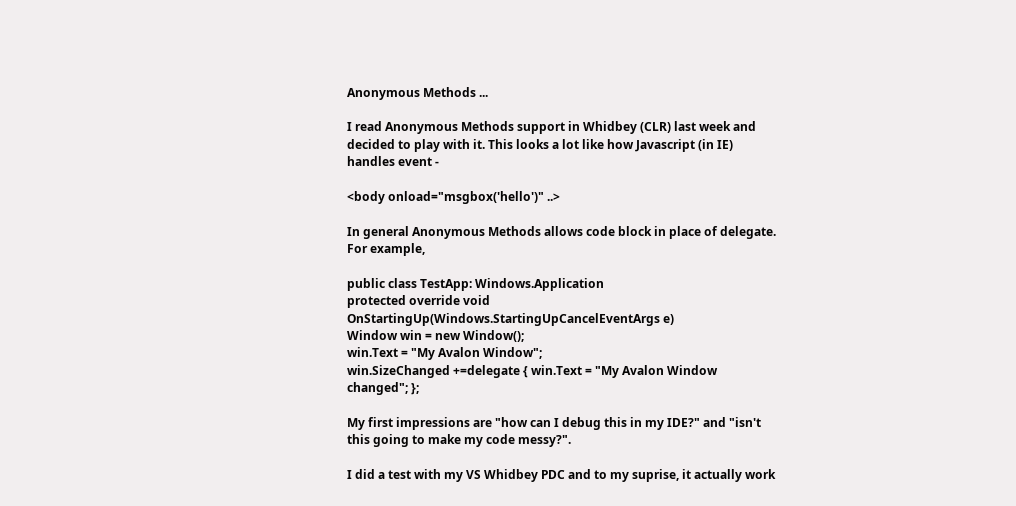Anonymous Methods ...

I read Anonymous Methods support in Whidbey (CLR) last week and decided to play with it. This looks a lot like how Javascript (in IE) handles event -

<body onload="msgbox('hello')" ..>

In general Anonymous Methods allows code block in place of delegate. For example,

public class TestApp: Windows.Application
protected override void
OnStartingUp(Windows.StartingUpCancelEventArgs e)
Window win = new Window();
win.Text = "My Avalon Window";
win.SizeChanged +=delegate { win.Text = "My Avalon Window changed"; };

My first impressions are "how can I debug this in my IDE?" and "isn't this going to make my code messy?".

I did a test with my VS Whidbey PDC and to my suprise, it actually work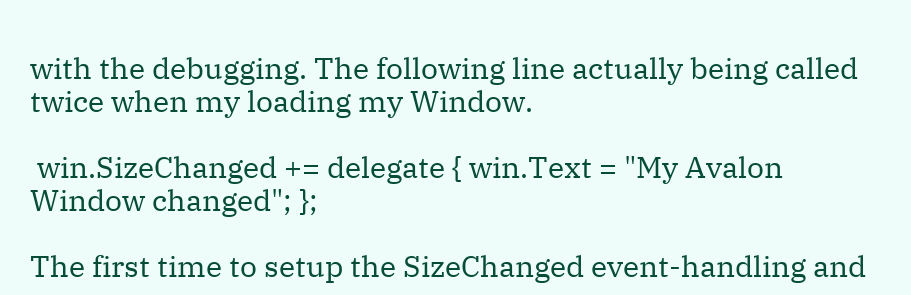with the debugging. The following line actually being called twice when my loading my Window.

 win.SizeChanged += delegate { win.Text = "My Avalon Window changed"; };

The first time to setup the SizeChanged event-handling and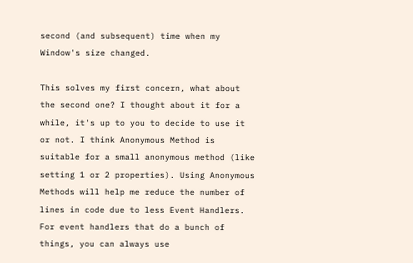second (and subsequent) time when my Window's size changed.

This solves my first concern, what about the second one? I thought about it for a while, it's up to you to decide to use it or not. I think Anonymous Method is suitable for a small anonymous method (like setting 1 or 2 properties). Using Anonymous Methods will help me reduce the number of lines in code due to less Event Handlers. For event handlers that do a bunch of things, you can always use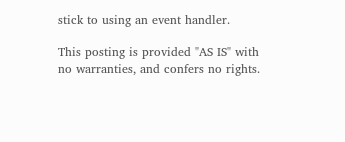stick to using an event handler.

This posting is provided "AS IS" with no warranties, and confers no rights.